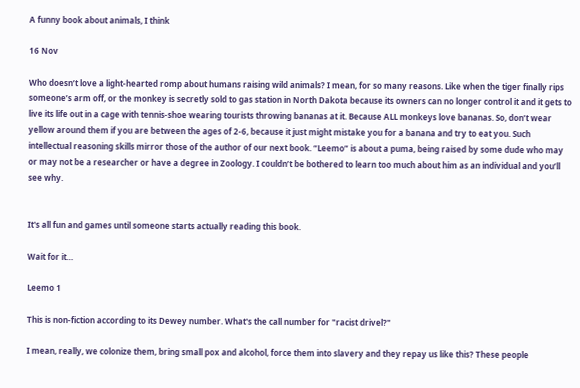A funny book about animals, I think

16 Nov

Who doesn’t love a light-hearted romp about humans raising wild animals? I mean, for so many reasons. Like when the tiger finally rips someone’s arm off, or the monkey is secretly sold to gas station in North Dakota because its owners can no longer control it and it gets to live its life out in a cage with tennis-shoe wearing tourists throwing bananas at it. Because ALL monkeys love bananas. So, don’t wear yellow around them if you are between the ages of 2-6, because it just might mistake you for a banana and try to eat you. Such intellectual reasoning skills mirror those of the author of our next book. “Leemo” is about a puma, being raised by some dude who may or may not be a researcher or have a degree in Zoology. I couldn’t be bothered to learn too much about him as an individual and you’ll see why.


It's all fun and games until someone starts actually reading this book.

Wait for it…

Leemo 1

This is non-fiction according to its Dewey number. What's the call number for "racist drivel?"

I mean, really, we colonize them, bring small pox and alcohol, force them into slavery and they repay us like this? These people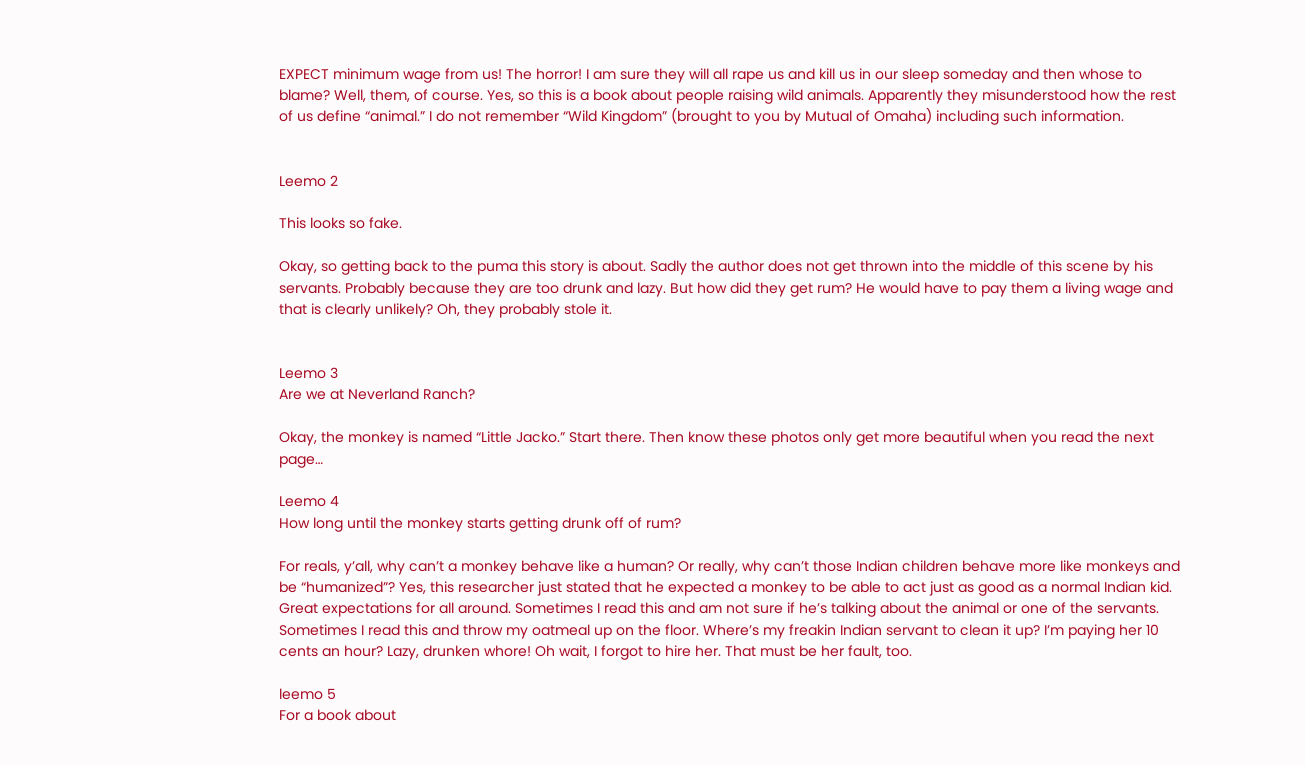EXPECT minimum wage from us! The horror! I am sure they will all rape us and kill us in our sleep someday and then whose to blame? Well, them, of course. Yes, so this is a book about people raising wild animals. Apparently they misunderstood how the rest of us define “animal.” I do not remember “Wild Kingdom” (brought to you by Mutual of Omaha) including such information.


Leemo 2

This looks so fake.

Okay, so getting back to the puma this story is about. Sadly the author does not get thrown into the middle of this scene by his servants. Probably because they are too drunk and lazy. But how did they get rum? He would have to pay them a living wage and that is clearly unlikely? Oh, they probably stole it.


Leemo 3
Are we at Neverland Ranch?

Okay, the monkey is named “Little Jacko.” Start there. Then know these photos only get more beautiful when you read the next page…

Leemo 4
How long until the monkey starts getting drunk off of rum?

For reals, y’all, why can’t a monkey behave like a human? Or really, why can’t those Indian children behave more like monkeys and be “humanized”? Yes, this researcher just stated that he expected a monkey to be able to act just as good as a normal Indian kid. Great expectations for all around. Sometimes I read this and am not sure if he’s talking about the animal or one of the servants. Sometimes I read this and throw my oatmeal up on the floor. Where’s my freakin Indian servant to clean it up? I’m paying her 10 cents an hour? Lazy, drunken whore! Oh wait, I forgot to hire her. That must be her fault, too.

leemo 5
For a book about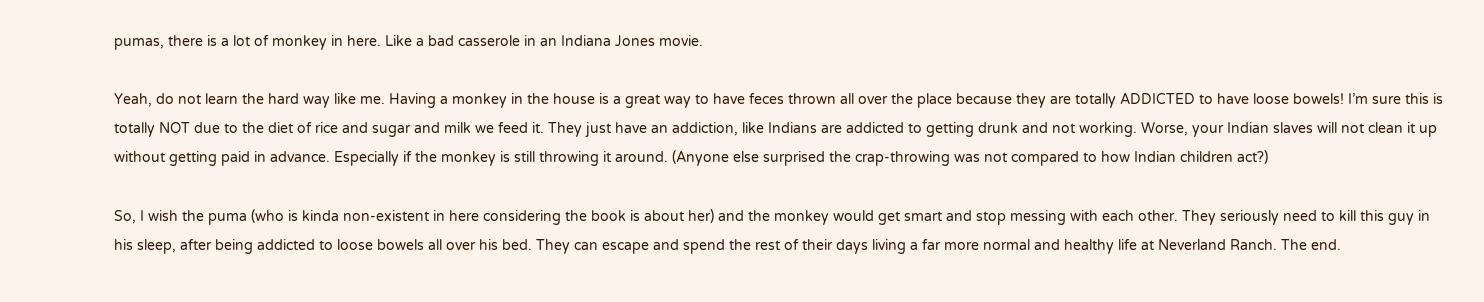pumas, there is a lot of monkey in here. Like a bad casserole in an Indiana Jones movie.

Yeah, do not learn the hard way like me. Having a monkey in the house is a great way to have feces thrown all over the place because they are totally ADDICTED to have loose bowels! I’m sure this is totally NOT due to the diet of rice and sugar and milk we feed it. They just have an addiction, like Indians are addicted to getting drunk and not working. Worse, your Indian slaves will not clean it up without getting paid in advance. Especially if the monkey is still throwing it around. (Anyone else surprised the crap-throwing was not compared to how Indian children act?)

So, I wish the puma (who is kinda non-existent in here considering the book is about her) and the monkey would get smart and stop messing with each other. They seriously need to kill this guy in his sleep, after being addicted to loose bowels all over his bed. They can escape and spend the rest of their days living a far more normal and healthy life at Neverland Ranch. The end.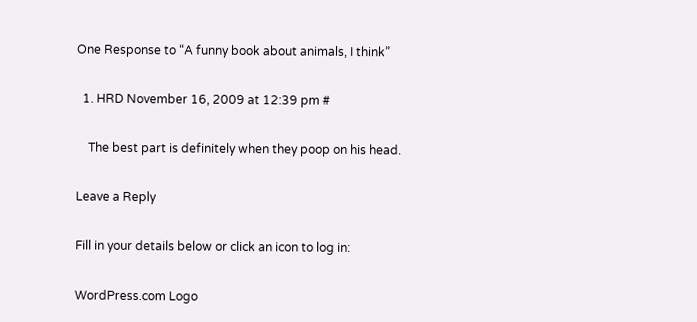One Response to “A funny book about animals, I think”

  1. HRD November 16, 2009 at 12:39 pm #

    The best part is definitely when they poop on his head.

Leave a Reply

Fill in your details below or click an icon to log in:

WordPress.com Logo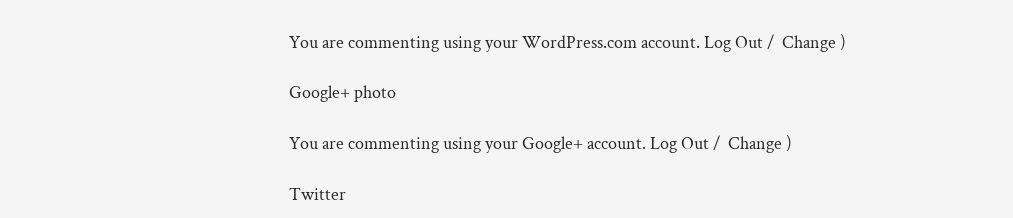You are commenting using your WordPress.com account. Log Out /  Change )

Google+ photo

You are commenting using your Google+ account. Log Out /  Change )

Twitter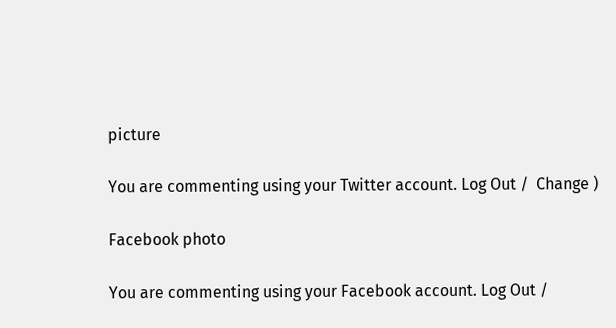picture

You are commenting using your Twitter account. Log Out /  Change )

Facebook photo

You are commenting using your Facebook account. Log Out /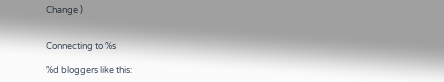Change )


Connecting to %s

%d bloggers like this: